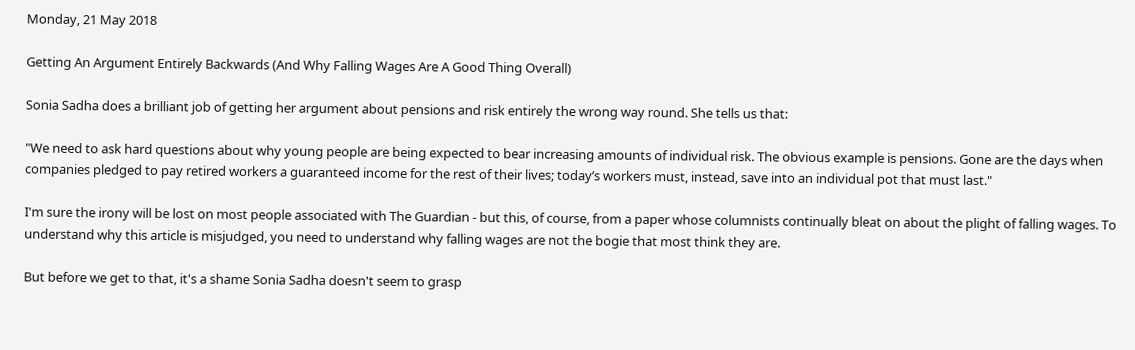Monday, 21 May 2018

Getting An Argument Entirely Backwards (And Why Falling Wages Are A Good Thing Overall)

Sonia Sadha does a brilliant job of getting her argument about pensions and risk entirely the wrong way round. She tells us that:

"We need to ask hard questions about why young people are being expected to bear increasing amounts of individual risk. The obvious example is pensions. Gone are the days when companies pledged to pay retired workers a guaranteed income for the rest of their lives; today’s workers must, instead, save into an individual pot that must last."

I'm sure the irony will be lost on most people associated with The Guardian - but this, of course, from a paper whose columnists continually bleat on about the plight of falling wages. To understand why this article is misjudged, you need to understand why falling wages are not the bogie that most think they are.

But before we get to that, it's a shame Sonia Sadha doesn't seem to grasp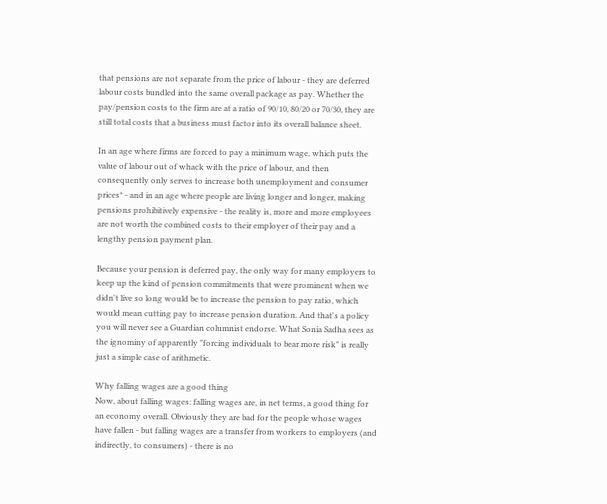that pensions are not separate from the price of labour - they are deferred labour costs bundled into the same overall package as pay. Whether the pay/pension costs to the firm are at a ratio of 90/10, 80/20 or 70/30, they are still total costs that a business must factor into its overall balance sheet.

In an age where firms are forced to pay a minimum wage, which puts the value of labour out of whack with the price of labour, and then consequently only serves to increase both unemployment and consumer prices* - and in an age where people are living longer and longer, making pensions prohibitively expensive - the reality is, more and more employees are not worth the combined costs to their employer of their pay and a lengthy pension payment plan.

Because your pension is deferred pay, the only way for many employers to keep up the kind of pension commitments that were prominent when we didn't live so long would be to increase the pension to pay ratio, which would mean cutting pay to increase pension duration. And that's a policy you will never see a Guardian columnist endorse. What Sonia Sadha sees as the ignominy of apparently "forcing individuals to bear more risk" is really just a simple case of arithmetic.

Why falling wages are a good thing
Now, about falling wages: falling wages are, in net terms, a good thing for an economy overall. Obviously they are bad for the people whose wages have fallen - but falling wages are a transfer from workers to employers (and indirectly, to consumers) - there is no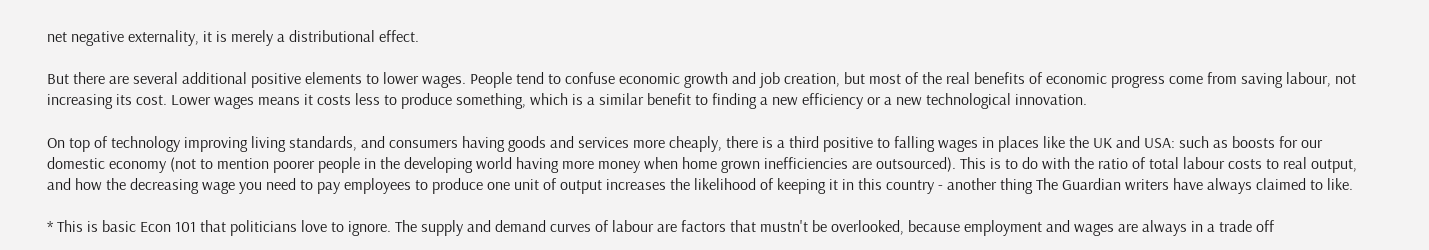net negative externality, it is merely a distributional effect.

But there are several additional positive elements to lower wages. People tend to confuse economic growth and job creation, but most of the real benefits of economic progress come from saving labour, not increasing its cost. Lower wages means it costs less to produce something, which is a similar benefit to finding a new efficiency or a new technological innovation.

On top of technology improving living standards, and consumers having goods and services more cheaply, there is a third positive to falling wages in places like the UK and USA: such as boosts for our domestic economy (not to mention poorer people in the developing world having more money when home grown inefficiencies are outsourced). This is to do with the ratio of total labour costs to real output, and how the decreasing wage you need to pay employees to produce one unit of output increases the likelihood of keeping it in this country - another thing The Guardian writers have always claimed to like.

* This is basic Econ 101 that politicians love to ignore. The supply and demand curves of labour are factors that mustn't be overlooked, because employment and wages are always in a trade off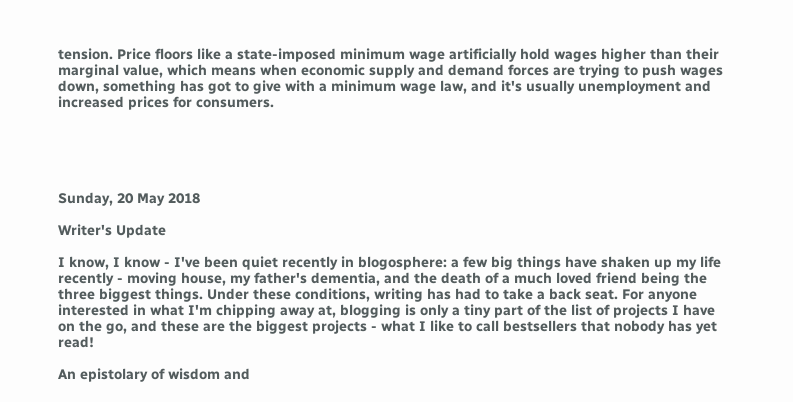tension. Price floors like a state-imposed minimum wage artificially hold wages higher than their marginal value, which means when economic supply and demand forces are trying to push wages down, something has got to give with a minimum wage law, and it's usually unemployment and increased prices for consumers.





Sunday, 20 May 2018

Writer's Update

I know, I know - I've been quiet recently in blogosphere: a few big things have shaken up my life recently - moving house, my father's dementia, and the death of a much loved friend being the three biggest things. Under these conditions, writing has had to take a back seat. For anyone interested in what I'm chipping away at, blogging is only a tiny part of the list of projects I have on the go, and these are the biggest projects - what I like to call bestsellers that nobody has yet read!

An epistolary of wisdom and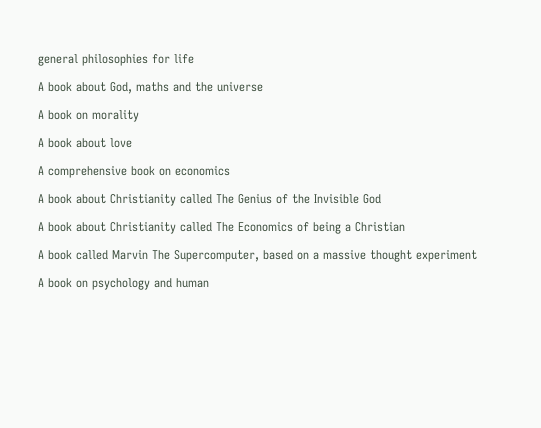general philosophies for life

A book about God, maths and the universe

A book on morality

A book about love

A comprehensive book on economics

A book about Christianity called The Genius of the Invisible God

A book about Christianity called The Economics of being a Christian

A book called Marvin The Supercomputer, based on a massive thought experiment

A book on psychology and human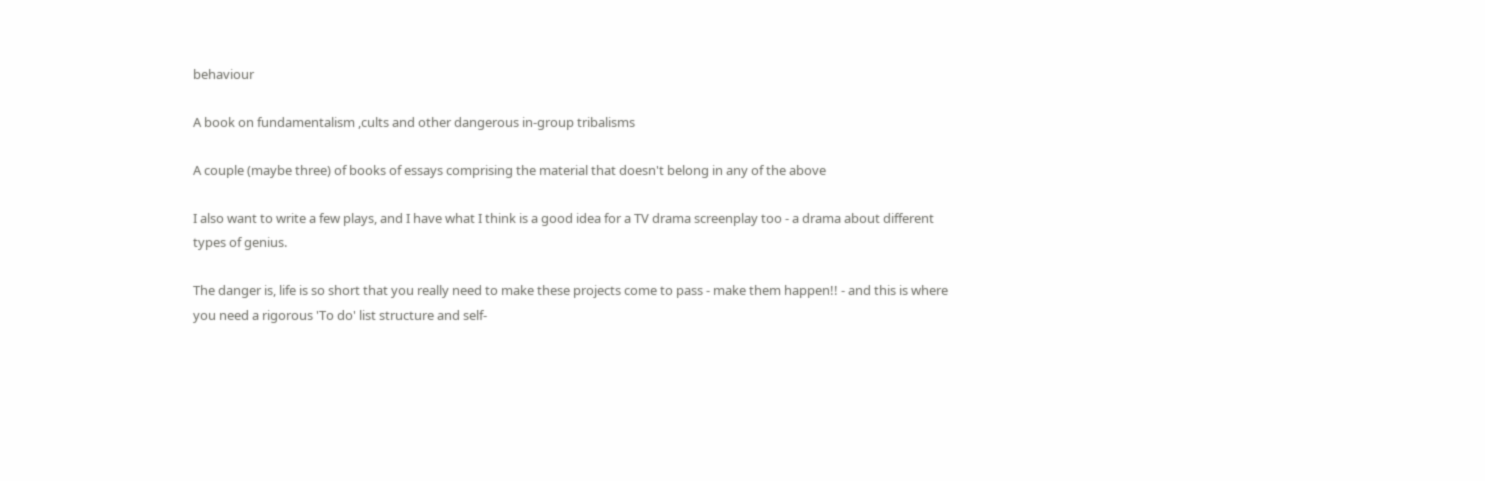behaviour

A book on fundamentalism ,cults and other dangerous in-group tribalisms

A couple (maybe three) of books of essays comprising the material that doesn't belong in any of the above

I also want to write a few plays, and I have what I think is a good idea for a TV drama screenplay too - a drama about different types of genius.

The danger is, life is so short that you really need to make these projects come to pass - make them happen!! - and this is where you need a rigorous 'To do' list structure and self-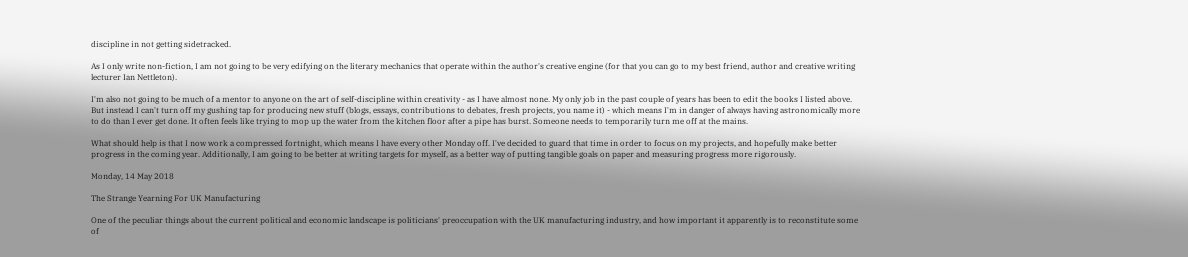discipline in not getting sidetracked.

As I only write non-fiction, I am not going to be very edifying on the literary mechanics that operate within the author's creative engine (for that you can go to my best friend, author and creative writing lecturer Ian Nettleton).

I'm also not going to be much of a mentor to anyone on the art of self-discipline within creativity - as I have almost none. My only job in the past couple of years has been to edit the books I listed above. But instead I can't turn off my gushing tap for producing new stuff (blogs, essays, contributions to debates, fresh projects, you name it) - which means I'm in danger of always having astronomically more to do than I ever get done. It often feels like trying to mop up the water from the kitchen floor after a pipe has burst. Someone needs to temporarily turn me off at the mains.

What should help is that I now work a compressed fortnight, which means I have every other Monday off. I've decided to guard that time in order to focus on my projects, and hopefully make better progress in the coming year. Additionally, I am going to be better at writing targets for myself, as a better way of putting tangible goals on paper and measuring progress more rigorously.

Monday, 14 May 2018

The Strange Yearning For UK Manufacturing

One of the peculiar things about the current political and economic landscape is politicians' preoccupation with the UK manufacturing industry, and how important it apparently is to reconstitute some of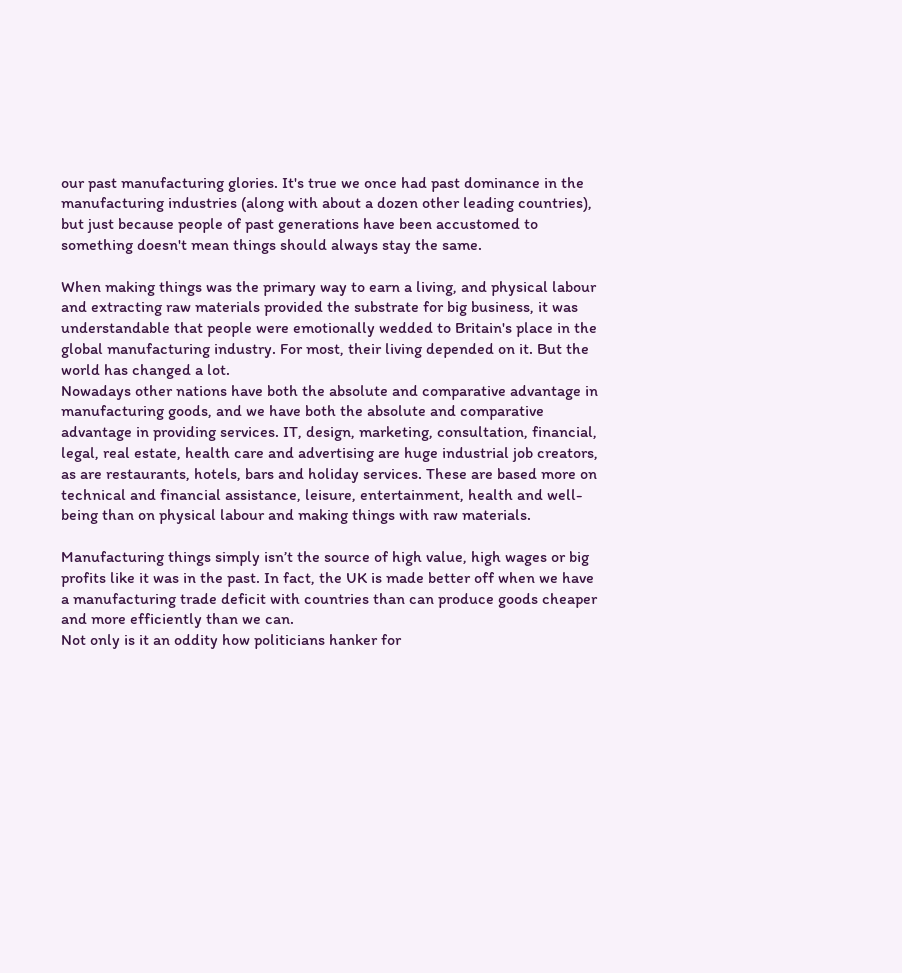our past manufacturing glories. It's true we once had past dominance in the manufacturing industries (along with about a dozen other leading countries), but just because people of past generations have been accustomed to something doesn't mean things should always stay the same.

When making things was the primary way to earn a living, and physical labour and extracting raw materials provided the substrate for big business, it was understandable that people were emotionally wedded to Britain's place in the global manufacturing industry. For most, their living depended on it. But the world has changed a lot.
Nowadays other nations have both the absolute and comparative advantage in manufacturing goods, and we have both the absolute and comparative advantage in providing services. IT, design, marketing, consultation, financial, legal, real estate, health care and advertising are huge industrial job creators, as are restaurants, hotels, bars and holiday services. These are based more on technical and financial assistance, leisure, entertainment, health and well-being than on physical labour and making things with raw materials.

Manufacturing things simply isn’t the source of high value, high wages or big profits like it was in the past. In fact, the UK is made better off when we have a manufacturing trade deficit with countries than can produce goods cheaper and more efficiently than we can.
Not only is it an oddity how politicians hanker for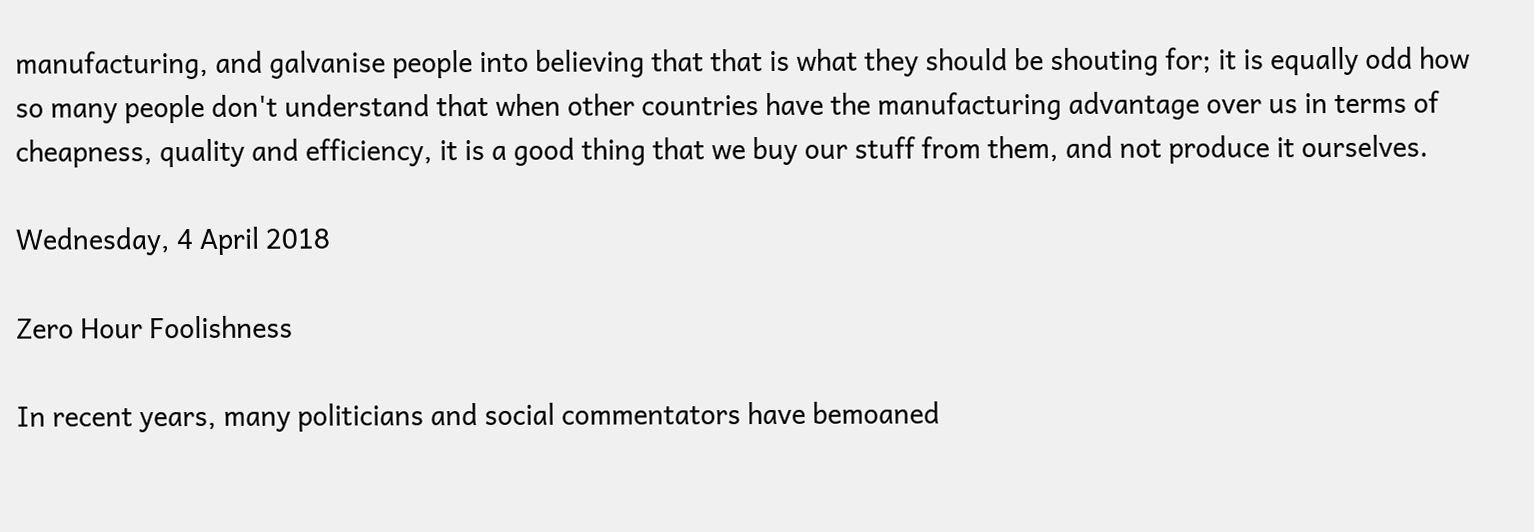manufacturing, and galvanise people into believing that that is what they should be shouting for; it is equally odd how so many people don't understand that when other countries have the manufacturing advantage over us in terms of cheapness, quality and efficiency, it is a good thing that we buy our stuff from them, and not produce it ourselves.

Wednesday, 4 April 2018

Zero Hour Foolishness

In recent years, many politicians and social commentators have bemoaned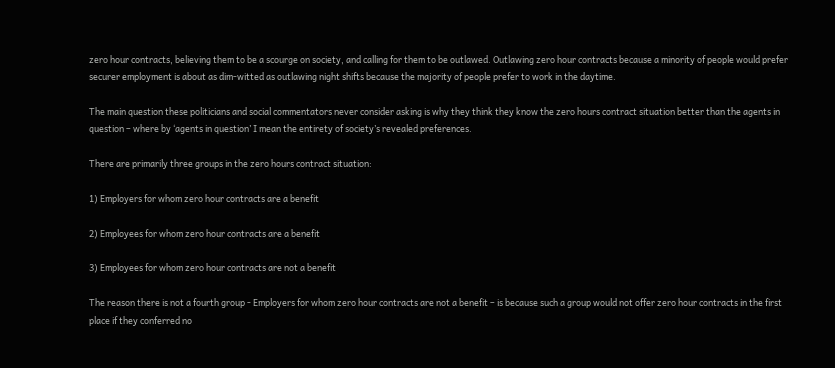zero hour contracts, believing them to be a scourge on society, and calling for them to be outlawed. Outlawing zero hour contracts because a minority of people would prefer securer employment is about as dim-witted as outlawing night shifts because the majority of people prefer to work in the daytime.

The main question these politicians and social commentators never consider asking is why they think they know the zero hours contract situation better than the agents in question – where by ‘agents in question’ I mean the entirety of society’s revealed preferences.

There are primarily three groups in the zero hours contract situation:

1) Employers for whom zero hour contracts are a benefit

2) Employees for whom zero hour contracts are a benefit

3) Employees for whom zero hour contracts are not a benefit

The reason there is not a fourth group - Employers for whom zero hour contracts are not a benefit – is because such a group would not offer zero hour contracts in the first place if they conferred no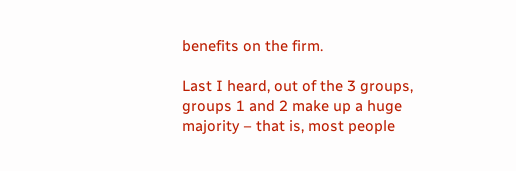benefits on the firm.

Last I heard, out of the 3 groups, groups 1 and 2 make up a huge majority – that is, most people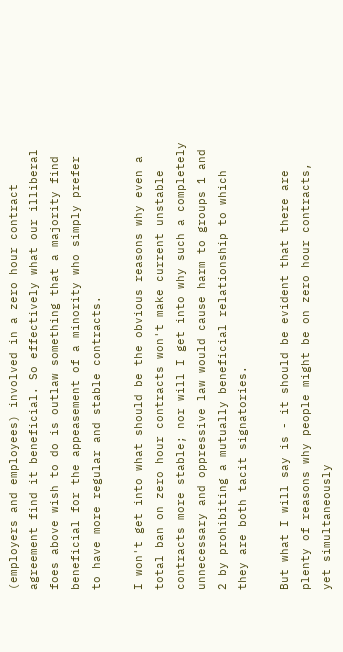(employers and employees) involved in a zero hour contract agreement find it beneficial. So effectively what our illiberal foes above wish to do is outlaw something that a majority find beneficial for the appeasement of a minority who simply prefer to have more regular and stable contracts.

I won't get into what should be the obvious reasons why even a total ban on zero hour contracts won't make current unstable contracts more stable; nor will I get into why such a completely unnecessary and oppressive law would cause harm to groups 1 and 2 by prohibiting a mutually beneficial relationship to which they are both tacit signatories.

But what I will say is - it should be evident that there are plenty of reasons why people might be on zero hour contracts, yet simultaneously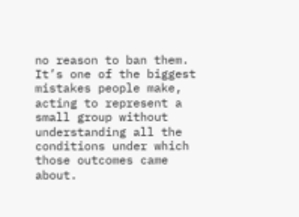no reason to ban them. It’s one of the biggest mistakes people make, acting to represent a small group without understanding all the conditions under which those outcomes came about.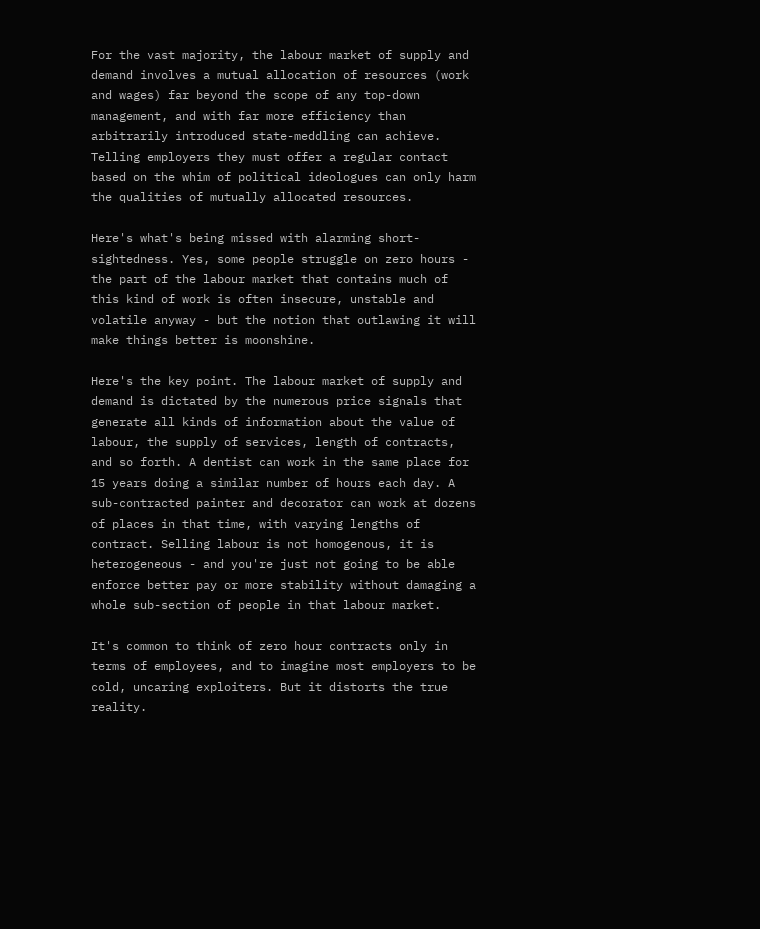For the vast majority, the labour market of supply and demand involves a mutual allocation of resources (work and wages) far beyond the scope of any top-down management, and with far more efficiency than arbitrarily introduced state-meddling can achieve. Telling employers they must offer a regular contact based on the whim of political ideologues can only harm the qualities of mutually allocated resources.

Here's what's being missed with alarming short-sightedness. Yes, some people struggle on zero hours - the part of the labour market that contains much of this kind of work is often insecure, unstable and volatile anyway - but the notion that outlawing it will make things better is moonshine.

Here's the key point. The labour market of supply and demand is dictated by the numerous price signals that generate all kinds of information about the value of labour, the supply of services, length of contracts, and so forth. A dentist can work in the same place for 15 years doing a similar number of hours each day. A sub-contracted painter and decorator can work at dozens of places in that time, with varying lengths of contract. Selling labour is not homogenous, it is heterogeneous - and you're just not going to be able enforce better pay or more stability without damaging a whole sub-section of people in that labour market.

It's common to think of zero hour contracts only in terms of employees, and to imagine most employers to be cold, uncaring exploiters. But it distorts the true reality.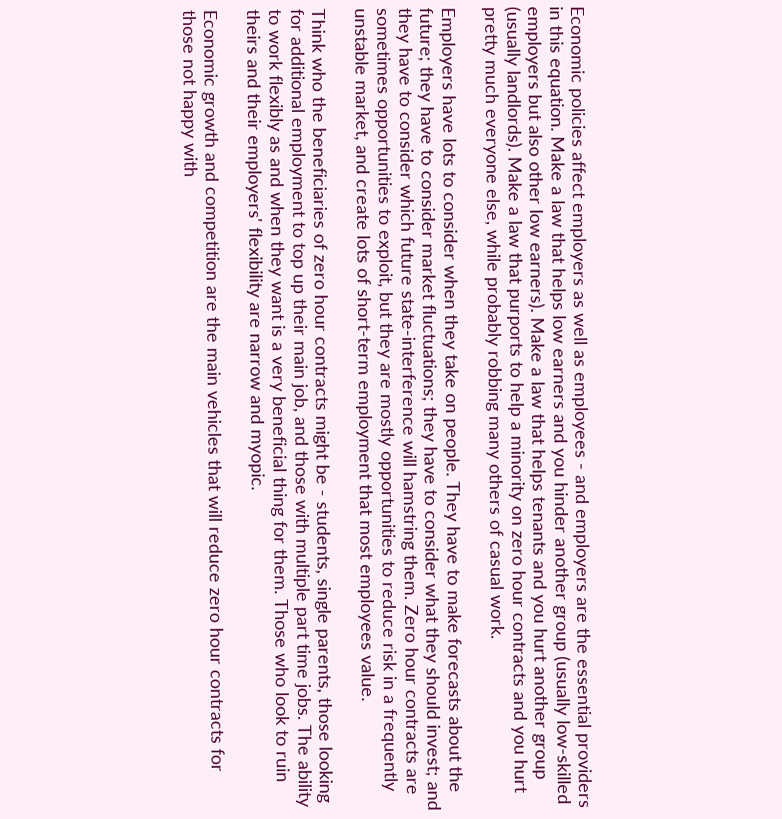Economic policies affect employers as well as employees - and employers are the essential providers in this equation. Make a law that helps low earners and you hinder another group (usually low-skilled employers but also other low earners). Make a law that helps tenants and you hurt another group (usually landlords). Make a law that purports to help a minority on zero hour contracts and you hurt pretty much everyone else, while probably robbing many others of casual work.

Employers have lots to consider when they take on people. They have to make forecasts about the future; they have to consider market fluctuations; they have to consider what they should invest; and they have to consider which future state-interference will hamstring them. Zero hour contracts are sometimes opportunities to exploit, but they are mostly opportunities to reduce risk in a frequently unstable market, and create lots of short-term employment that most employees value.

Think who the beneficiaries of zero hour contracts might be - students, single parents, those looking for additional employment to top up their main job, and those with multiple part time jobs. The ability to work flexibly as and when they want is a very beneficial thing for them. Those who look to ruin theirs and their employers' flexibility are narrow and myopic.

Economic growth and competition are the main vehicles that will reduce zero hour contracts for those not happy with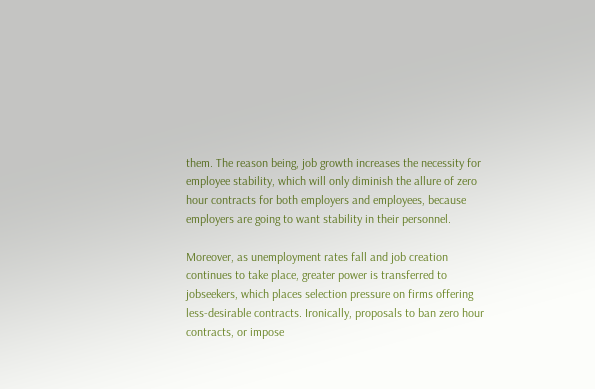them. The reason being, job growth increases the necessity for employee stability, which will only diminish the allure of zero hour contracts for both employers and employees, because employers are going to want stability in their personnel.

Moreover, as unemployment rates fall and job creation continues to take place, greater power is transferred to jobseekers, which places selection pressure on firms offering less-desirable contracts. Ironically, proposals to ban zero hour contracts, or impose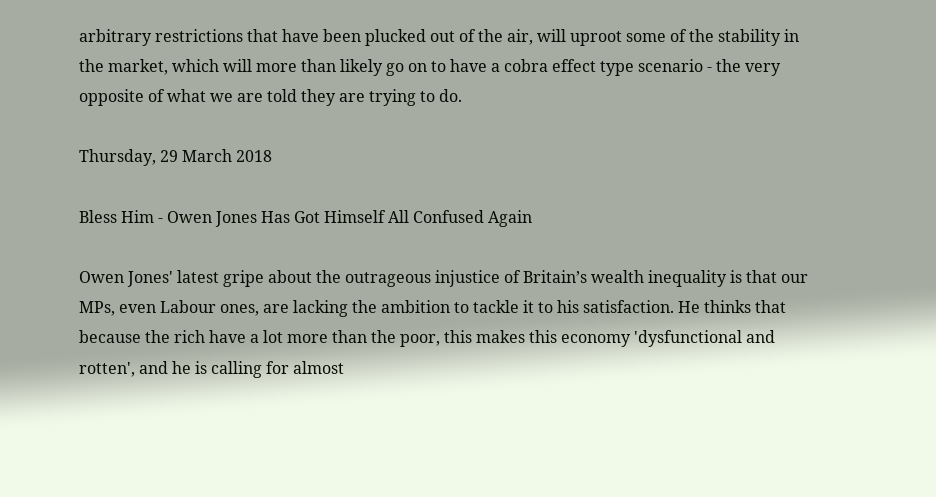arbitrary restrictions that have been plucked out of the air, will uproot some of the stability in the market, which will more than likely go on to have a cobra effect type scenario - the very opposite of what we are told they are trying to do.

Thursday, 29 March 2018

Bless Him - Owen Jones Has Got Himself All Confused Again

Owen Jones' latest gripe about the outrageous injustice of Britain’s wealth inequality is that our MPs, even Labour ones, are lacking the ambition to tackle it to his satisfaction. He thinks that because the rich have a lot more than the poor, this makes this economy 'dysfunctional and rotten', and he is calling for almost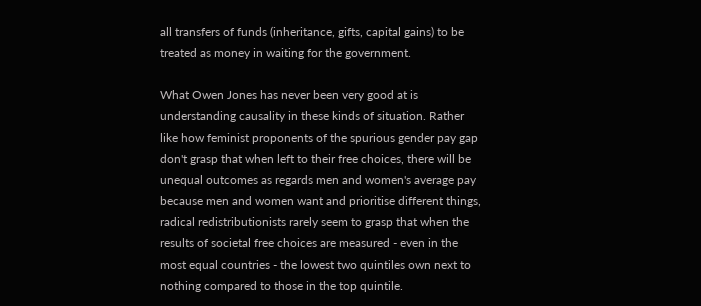all transfers of funds (inheritance, gifts, capital gains) to be treated as money in waiting for the government.

What Owen Jones has never been very good at is understanding causality in these kinds of situation. Rather like how feminist proponents of the spurious gender pay gap don't grasp that when left to their free choices, there will be unequal outcomes as regards men and women's average pay because men and women want and prioritise different things, radical redistributionists rarely seem to grasp that when the results of societal free choices are measured - even in the most equal countries - the lowest two quintiles own next to nothing compared to those in the top quintile.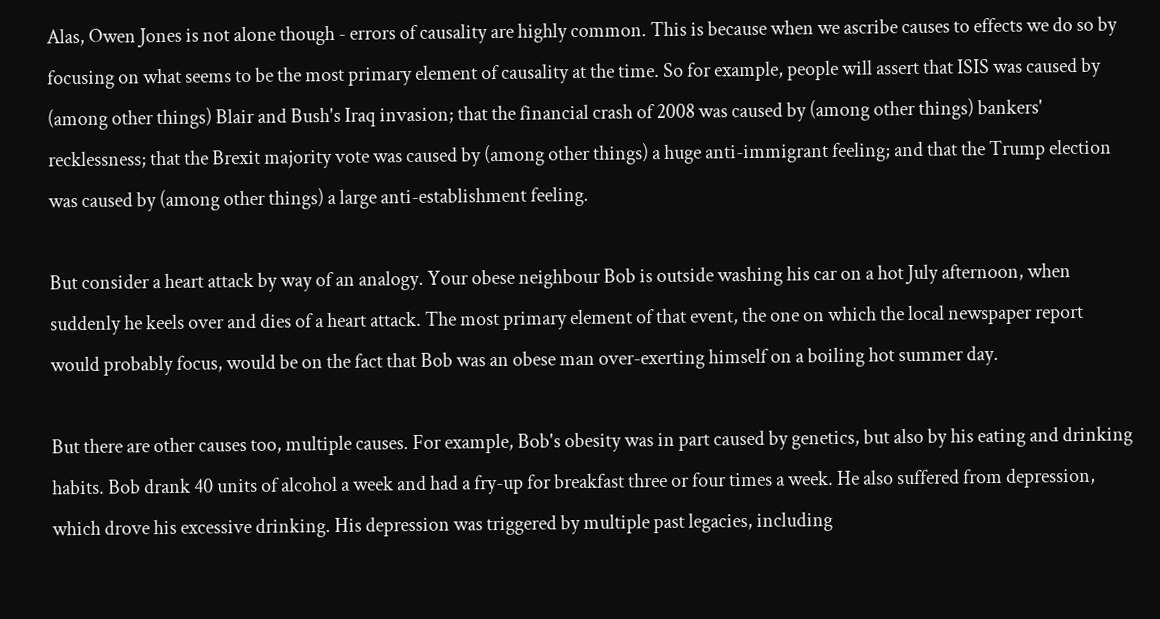Alas, Owen Jones is not alone though - errors of causality are highly common. This is because when we ascribe causes to effects we do so by focusing on what seems to be the most primary element of causality at the time. So for example, people will assert that ISIS was caused by (among other things) Blair and Bush's Iraq invasion; that the financial crash of 2008 was caused by (among other things) bankers' recklessness; that the Brexit majority vote was caused by (among other things) a huge anti-immigrant feeling; and that the Trump election was caused by (among other things) a large anti-establishment feeling.

But consider a heart attack by way of an analogy. Your obese neighbour Bob is outside washing his car on a hot July afternoon, when suddenly he keels over and dies of a heart attack. The most primary element of that event, the one on which the local newspaper report would probably focus, would be on the fact that Bob was an obese man over-exerting himself on a boiling hot summer day.

But there are other causes too, multiple causes. For example, Bob's obesity was in part caused by genetics, but also by his eating and drinking habits. Bob drank 40 units of alcohol a week and had a fry-up for breakfast three or four times a week. He also suffered from depression, which drove his excessive drinking. His depression was triggered by multiple past legacies, including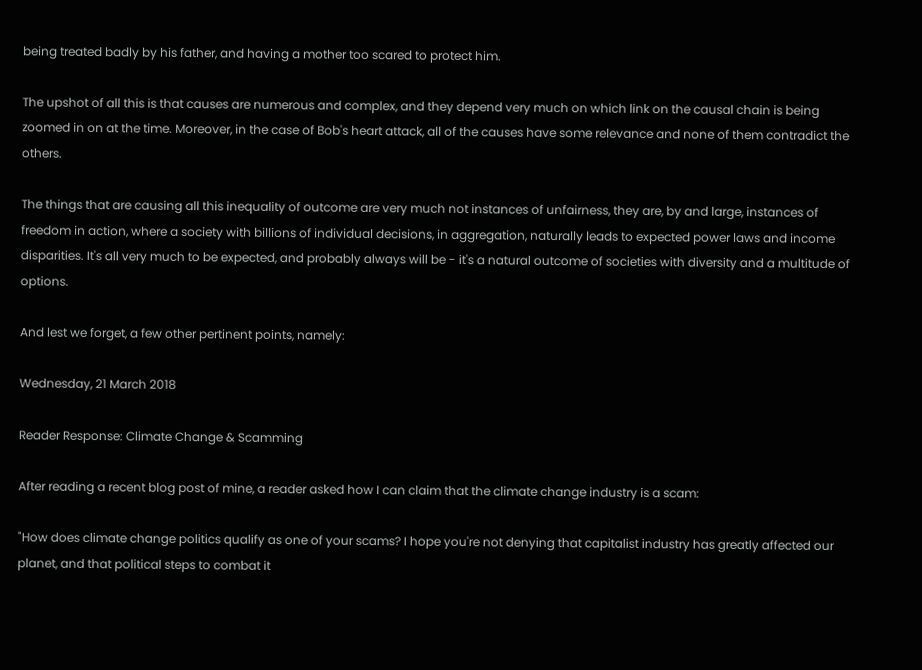being treated badly by his father, and having a mother too scared to protect him.

The upshot of all this is that causes are numerous and complex, and they depend very much on which link on the causal chain is being zoomed in on at the time. Moreover, in the case of Bob's heart attack, all of the causes have some relevance and none of them contradict the others.

The things that are causing all this inequality of outcome are very much not instances of unfairness, they are, by and large, instances of freedom in action, where a society with billions of individual decisions, in aggregation, naturally leads to expected power laws and income disparities. It's all very much to be expected, and probably always will be - it's a natural outcome of societies with diversity and a multitude of options.

And lest we forget, a few other pertinent points, namely:

Wednesday, 21 March 2018

Reader Response: Climate Change & Scamming

After reading a recent blog post of mine, a reader asked how I can claim that the climate change industry is a scam:

"How does climate change politics qualify as one of your scams? I hope you're not denying that capitalist industry has greatly affected our planet, and that political steps to combat it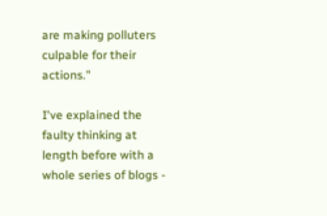are making polluters culpable for their actions."

I've explained the faulty thinking at length before with a whole series of blogs -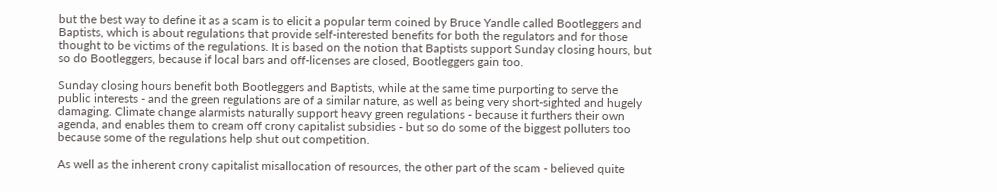but the best way to define it as a scam is to elicit a popular term coined by Bruce Yandle called Bootleggers and Baptists, which is about regulations that provide self-interested benefits for both the regulators and for those thought to be victims of the regulations. It is based on the notion that Baptists support Sunday closing hours, but so do Bootleggers, because if local bars and off-licenses are closed, Bootleggers gain too.

Sunday closing hours benefit both Bootleggers and Baptists, while at the same time purporting to serve the public interests - and the green regulations are of a similar nature, as well as being very short-sighted and hugely damaging. Climate change alarmists naturally support heavy green regulations - because it furthers their own agenda, and enables them to cream off crony capitalist subsidies - but so do some of the biggest polluters too because some of the regulations help shut out competition.

As well as the inherent crony capitalist misallocation of resources, the other part of the scam - believed quite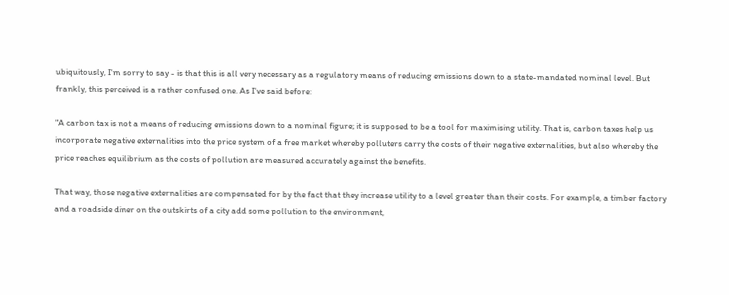ubiquitously, I'm sorry to say - is that this is all very necessary as a regulatory means of reducing emissions down to a state-mandated nominal level. But frankly, this perceived is a rather confused one. As I've said before:

"A carbon tax is not a means of reducing emissions down to a nominal figure; it is supposed to be a tool for maximising utility. That is, carbon taxes help us incorporate negative externalities into the price system of a free market whereby polluters carry the costs of their negative externalities, but also whereby the price reaches equilibrium as the costs of pollution are measured accurately against the benefits.

That way, those negative externalities are compensated for by the fact that they increase utility to a level greater than their costs. For example, a timber factory and a roadside diner on the outskirts of a city add some pollution to the environment,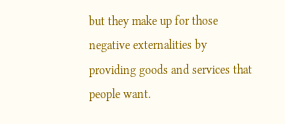but they make up for those negative externalities by providing goods and services that people want.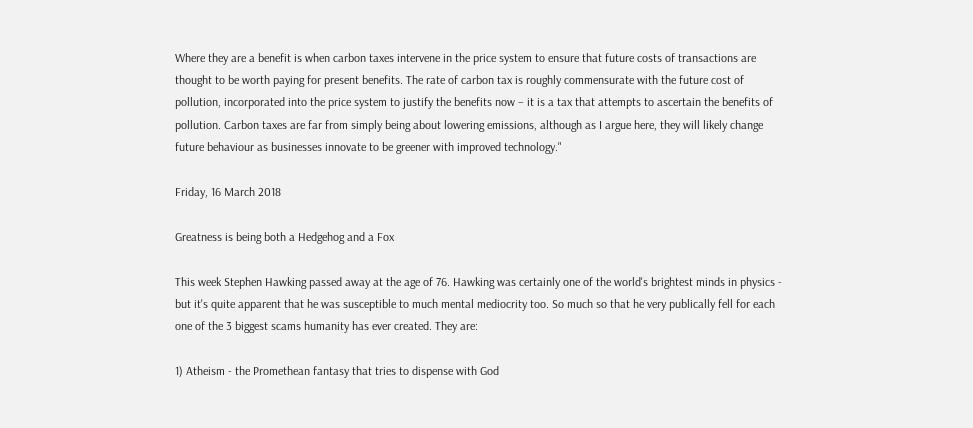Where they are a benefit is when carbon taxes intervene in the price system to ensure that future costs of transactions are thought to be worth paying for present benefits. The rate of carbon tax is roughly commensurate with the future cost of pollution, incorporated into the price system to justify the benefits now – it is a tax that attempts to ascertain the benefits of pollution. Carbon taxes are far from simply being about lowering emissions, although as I argue here, they will likely change future behaviour as businesses innovate to be greener with improved technology."

Friday, 16 March 2018

Greatness is being both a Hedgehog and a Fox

This week Stephen Hawking passed away at the age of 76. Hawking was certainly one of the world's brightest minds in physics - but it's quite apparent that he was susceptible to much mental mediocrity too. So much so that he very publically fell for each one of the 3 biggest scams humanity has ever created. They are:

1) Atheism - the Promethean fantasy that tries to dispense with God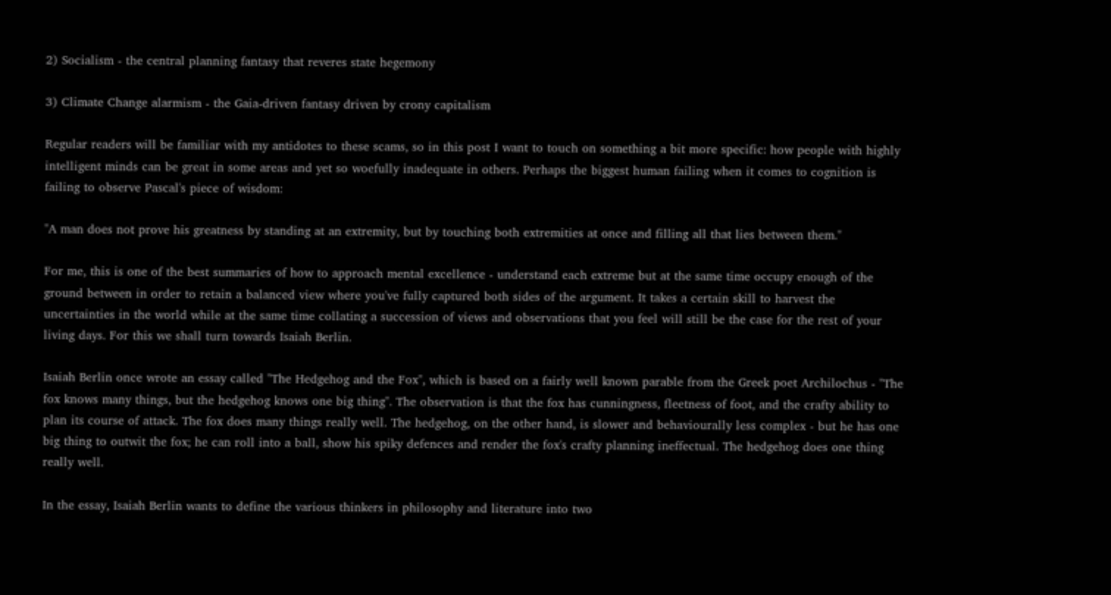2) Socialism - the central planning fantasy that reveres state hegemony

3) Climate Change alarmism - the Gaia-driven fantasy driven by crony capitalism

Regular readers will be familiar with my antidotes to these scams, so in this post I want to touch on something a bit more specific: how people with highly intelligent minds can be great in some areas and yet so woefully inadequate in others. Perhaps the biggest human failing when it comes to cognition is failing to observe Pascal's piece of wisdom:

"A man does not prove his greatness by standing at an extremity, but by touching both extremities at once and filling all that lies between them."

For me, this is one of the best summaries of how to approach mental excellence - understand each extreme but at the same time occupy enough of the ground between in order to retain a balanced view where you've fully captured both sides of the argument. It takes a certain skill to harvest the uncertainties in the world while at the same time collating a succession of views and observations that you feel will still be the case for the rest of your living days. For this we shall turn towards Isaiah Berlin.

Isaiah Berlin once wrote an essay called "The Hedgehog and the Fox", which is based on a fairly well known parable from the Greek poet Archilochus - "The fox knows many things, but the hedgehog knows one big thing". The observation is that the fox has cunningness, fleetness of foot, and the crafty ability to plan its course of attack. The fox does many things really well. The hedgehog, on the other hand, is slower and behaviourally less complex - but he has one big thing to outwit the fox; he can roll into a ball, show his spiky defences and render the fox's crafty planning ineffectual. The hedgehog does one thing really well.

In the essay, Isaiah Berlin wants to define the various thinkers in philosophy and literature into two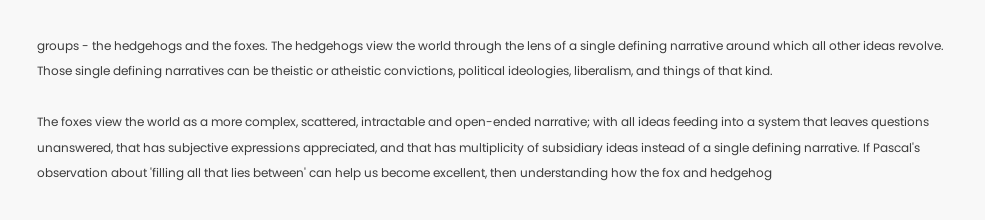groups - the hedgehogs and the foxes. The hedgehogs view the world through the lens of a single defining narrative around which all other ideas revolve. Those single defining narratives can be theistic or atheistic convictions, political ideologies, liberalism, and things of that kind.

The foxes view the world as a more complex, scattered, intractable and open-ended narrative; with all ideas feeding into a system that leaves questions unanswered, that has subjective expressions appreciated, and that has multiplicity of subsidiary ideas instead of a single defining narrative. If Pascal's observation about 'filling all that lies between' can help us become excellent, then understanding how the fox and hedgehog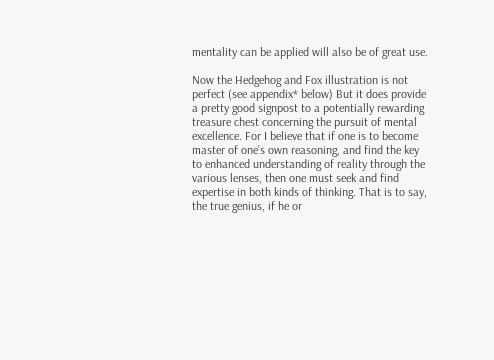mentality can be applied will also be of great use.

Now the Hedgehog and Fox illustration is not perfect (see appendix* below) But it does provide a pretty good signpost to a potentially rewarding treasure chest concerning the pursuit of mental excellence. For I believe that if one is to become master of one’s own reasoning, and find the key to enhanced understanding of reality through the various lenses, then one must seek and find expertise in both kinds of thinking. That is to say, the true genius, if he or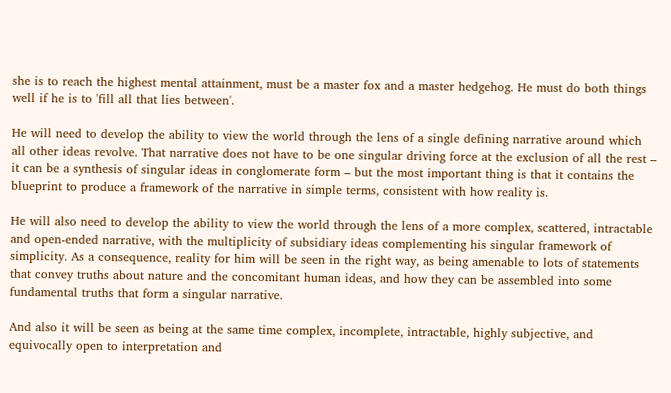she is to reach the highest mental attainment, must be a master fox and a master hedgehog. He must do both things well if he is to 'fill all that lies between'.

He will need to develop the ability to view the world through the lens of a single defining narrative around which all other ideas revolve. That narrative does not have to be one singular driving force at the exclusion of all the rest – it can be a synthesis of singular ideas in conglomerate form – but the most important thing is that it contains the blueprint to produce a framework of the narrative in simple terms, consistent with how reality is.

He will also need to develop the ability to view the world through the lens of a more complex, scattered, intractable and open-ended narrative, with the multiplicity of subsidiary ideas complementing his singular framework of simplicity. As a consequence, reality for him will be seen in the right way, as being amenable to lots of statements that convey truths about nature and the concomitant human ideas, and how they can be assembled into some fundamental truths that form a singular narrative.

And also it will be seen as being at the same time complex, incomplete, intractable, highly subjective, and equivocally open to interpretation and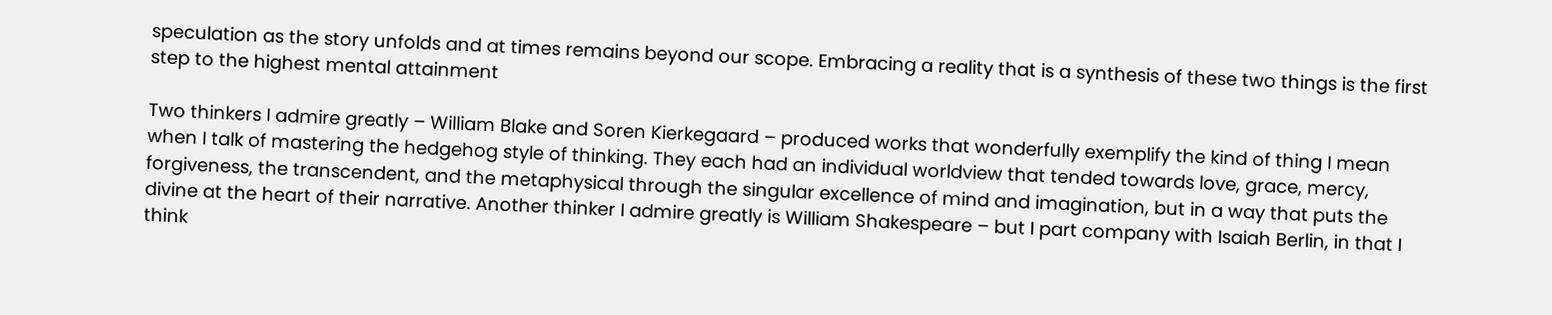speculation as the story unfolds and at times remains beyond our scope. Embracing a reality that is a synthesis of these two things is the first step to the highest mental attainment

Two thinkers I admire greatly – William Blake and Soren Kierkegaard – produced works that wonderfully exemplify the kind of thing I mean when I talk of mastering the hedgehog style of thinking. They each had an individual worldview that tended towards love, grace, mercy, forgiveness, the transcendent, and the metaphysical through the singular excellence of mind and imagination, but in a way that puts the divine at the heart of their narrative. Another thinker I admire greatly is William Shakespeare – but I part company with Isaiah Berlin, in that I think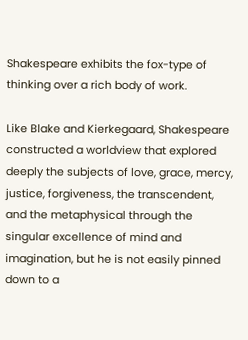Shakespeare exhibits the fox-type of thinking over a rich body of work.

Like Blake and Kierkegaard, Shakespeare constructed a worldview that explored deeply the subjects of love, grace, mercy, justice, forgiveness, the transcendent, and the metaphysical through the singular excellence of mind and imagination, but he is not easily pinned down to a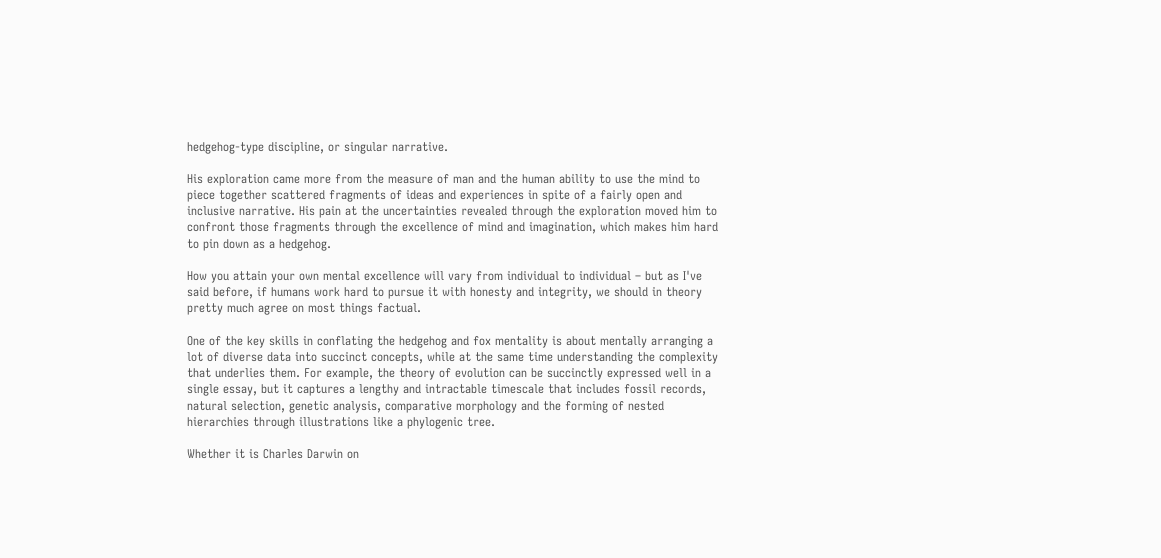hedgehog-type discipline, or singular narrative.

His exploration came more from the measure of man and the human ability to use the mind to piece together scattered fragments of ideas and experiences in spite of a fairly open and inclusive narrative. His pain at the uncertainties revealed through the exploration moved him to confront those fragments through the excellence of mind and imagination, which makes him hard to pin down as a hedgehog.

How you attain your own mental excellence will vary from individual to individual – but as I've said before, if humans work hard to pursue it with honesty and integrity, we should in theory pretty much agree on most things factual.

One of the key skills in conflating the hedgehog and fox mentality is about mentally arranging a lot of diverse data into succinct concepts, while at the same time understanding the complexity that underlies them. For example, the theory of evolution can be succinctly expressed well in a single essay, but it captures a lengthy and intractable timescale that includes fossil records, natural selection, genetic analysis, comparative morphology and the forming of nested hierarchies through illustrations like a phylogenic tree.

Whether it is Charles Darwin on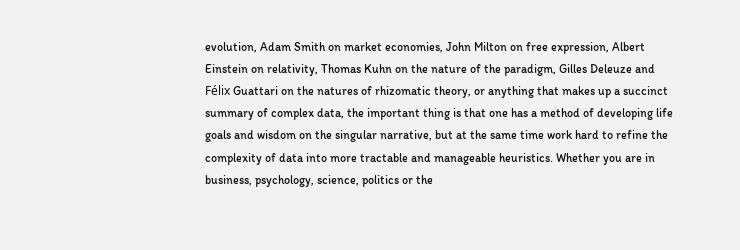evolution, Adam Smith on market economies, John Milton on free expression, Albert Einstein on relativity, Thomas Kuhn on the nature of the paradigm, Gilles Deleuze and Félix Guattari on the natures of rhizomatic theory, or anything that makes up a succinct summary of complex data, the important thing is that one has a method of developing life goals and wisdom on the singular narrative, but at the same time work hard to refine the complexity of data into more tractable and manageable heuristics. Whether you are in business, psychology, science, politics or the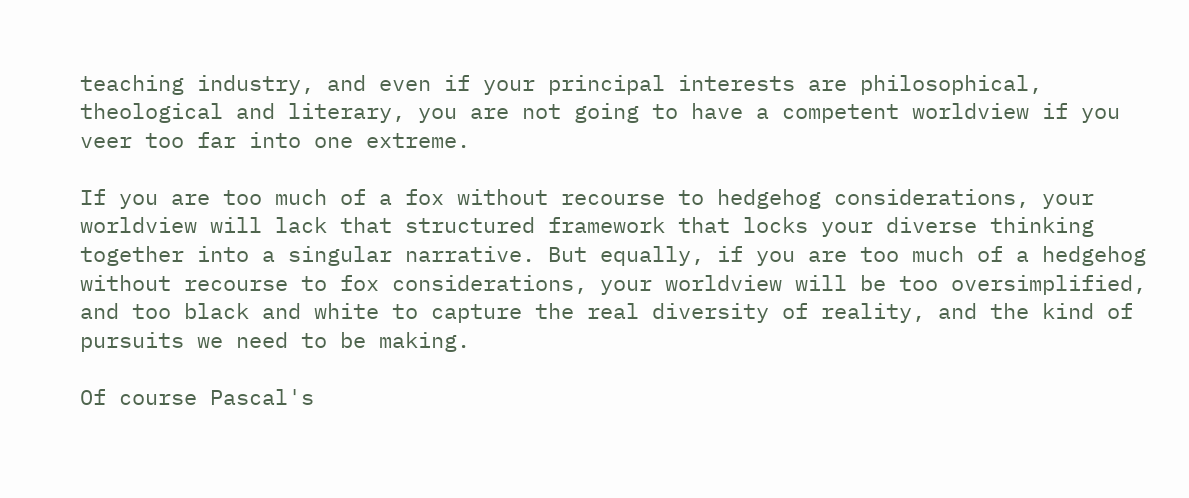teaching industry, and even if your principal interests are philosophical, theological and literary, you are not going to have a competent worldview if you veer too far into one extreme.

If you are too much of a fox without recourse to hedgehog considerations, your worldview will lack that structured framework that locks your diverse thinking together into a singular narrative. But equally, if you are too much of a hedgehog without recourse to fox considerations, your worldview will be too oversimplified, and too black and white to capture the real diversity of reality, and the kind of pursuits we need to be making.

Of course Pascal's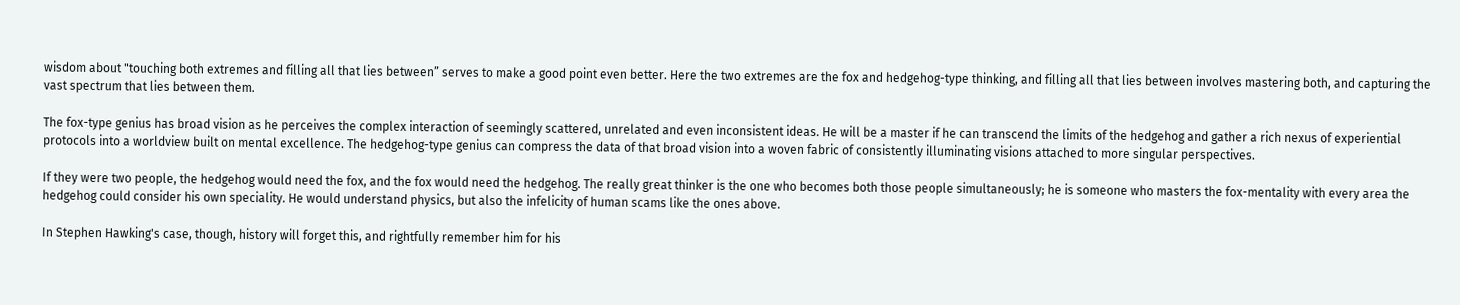wisdom about "touching both extremes and filling all that lies between” serves to make a good point even better. Here the two extremes are the fox and hedgehog-type thinking, and filling all that lies between involves mastering both, and capturing the vast spectrum that lies between them.

The fox-type genius has broad vision as he perceives the complex interaction of seemingly scattered, unrelated and even inconsistent ideas. He will be a master if he can transcend the limits of the hedgehog and gather a rich nexus of experiential protocols into a worldview built on mental excellence. The hedgehog-type genius can compress the data of that broad vision into a woven fabric of consistently illuminating visions attached to more singular perspectives.

If they were two people, the hedgehog would need the fox, and the fox would need the hedgehog. The really great thinker is the one who becomes both those people simultaneously; he is someone who masters the fox-mentality with every area the hedgehog could consider his own speciality. He would understand physics, but also the infelicity of human scams like the ones above.

In Stephen Hawking's case, though, history will forget this, and rightfully remember him for his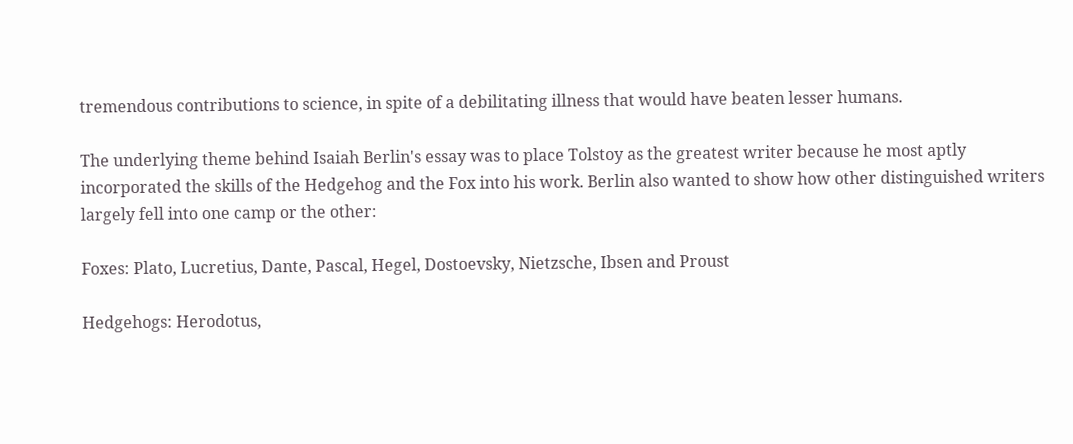tremendous contributions to science, in spite of a debilitating illness that would have beaten lesser humans.

The underlying theme behind Isaiah Berlin's essay was to place Tolstoy as the greatest writer because he most aptly incorporated the skills of the Hedgehog and the Fox into his work. Berlin also wanted to show how other distinguished writers largely fell into one camp or the other:

Foxes: Plato, Lucretius, Dante, Pascal, Hegel, Dostoevsky, Nietzsche, Ibsen and Proust

Hedgehogs: Herodotus,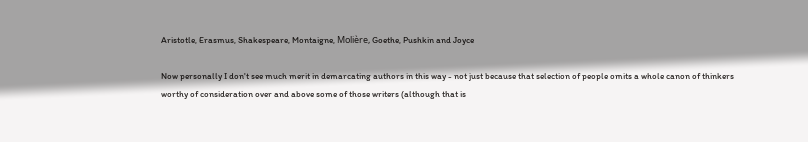Aristotle, Erasmus, Shakespeare, Montaigne, Molière, Goethe, Pushkin and Joyce

Now personally I don't see much merit in demarcating authors in this way - not just because that selection of people omits a whole canon of thinkers worthy of consideration over and above some of those writers (although that is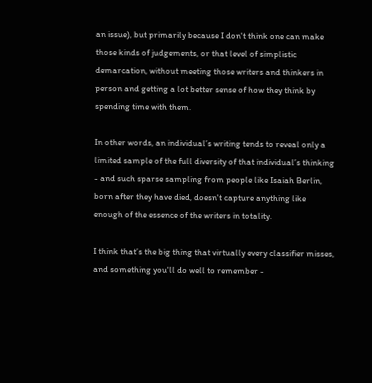an issue), but primarily because I don't think one can make those kinds of judgements, or that level of simplistic demarcation, without meeting those writers and thinkers in person and getting a lot better sense of how they think by spending time with them.

In other words, an individual’s writing tends to reveal only a limited sample of the full diversity of that individual’s thinking - and such sparse sampling from people like Isaiah Berlin, born after they have died, doesn't capture anything like enough of the essence of the writers in totality.

I think that’s the big thing that virtually every classifier misses, and something you'll do well to remember -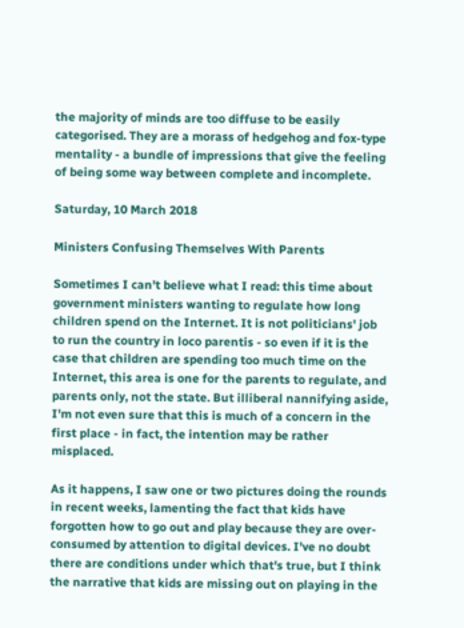the majority of minds are too diffuse to be easily categorised. They are a morass of hedgehog and fox-type mentality - a bundle of impressions that give the feeling of being some way between complete and incomplete.

Saturday, 10 March 2018

Ministers Confusing Themselves With Parents

Sometimes I can't believe what I read: this time about government ministers wanting to regulate how long children spend on the Internet. It is not politicians' job to run the country in loco parentis - so even if it is the case that children are spending too much time on the Internet, this area is one for the parents to regulate, and parents only, not the state. But illiberal nannifying aside, I'm not even sure that this is much of a concern in the first place - in fact, the intention may be rather misplaced.

As it happens, I saw one or two pictures doing the rounds in recent weeks, lamenting the fact that kids have forgotten how to go out and play because they are over-consumed by attention to digital devices. I've no doubt there are conditions under which that's true, but I think the narrative that kids are missing out on playing in the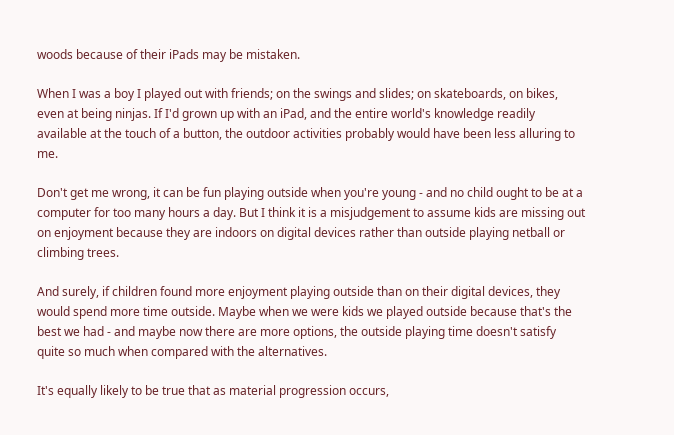woods because of their iPads may be mistaken.

When I was a boy I played out with friends; on the swings and slides; on skateboards, on bikes, even at being ninjas. If I'd grown up with an iPad, and the entire world's knowledge readily available at the touch of a button, the outdoor activities probably would have been less alluring to me.

Don't get me wrong, it can be fun playing outside when you're young - and no child ought to be at a computer for too many hours a day. But I think it is a misjudgement to assume kids are missing out on enjoyment because they are indoors on digital devices rather than outside playing netball or climbing trees.

And surely, if children found more enjoyment playing outside than on their digital devices, they would spend more time outside. Maybe when we were kids we played outside because that's the best we had - and maybe now there are more options, the outside playing time doesn't satisfy quite so much when compared with the alternatives.

It's equally likely to be true that as material progression occurs,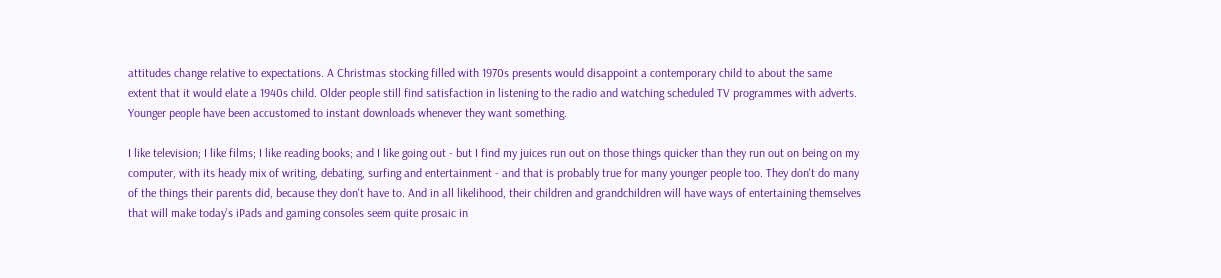attitudes change relative to expectations. A Christmas stocking filled with 1970s presents would disappoint a contemporary child to about the same extent that it would elate a 1940s child. Older people still find satisfaction in listening to the radio and watching scheduled TV programmes with adverts. Younger people have been accustomed to instant downloads whenever they want something.

I like television; I like films; I like reading books; and I like going out - but I find my juices run out on those things quicker than they run out on being on my computer, with its heady mix of writing, debating, surfing and entertainment - and that is probably true for many younger people too. They don't do many of the things their parents did, because they don't have to. And in all likelihood, their children and grandchildren will have ways of entertaining themselves that will make today's iPads and gaming consoles seem quite prosaic in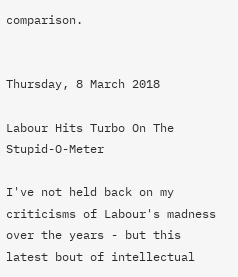comparison.


Thursday, 8 March 2018

Labour Hits Turbo On The Stupid-O-Meter

I've not held back on my criticisms of Labour's madness over the years - but this latest bout of intellectual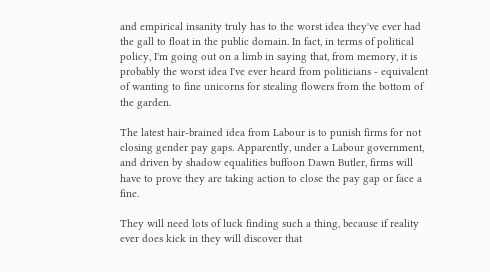and empirical insanity truly has to the worst idea they've ever had the gall to float in the public domain. In fact, in terms of political policy, I'm going out on a limb in saying that, from memory, it is probably the worst idea I've ever heard from politicians - equivalent of wanting to fine unicorns for stealing flowers from the bottom of the garden.

The latest hair-brained idea from Labour is to punish firms for not closing gender pay gaps. Apparently, under a Labour government, and driven by shadow equalities buffoon Dawn Butler, firms will have to prove they are taking action to close the pay gap or face a fine.

They will need lots of luck finding such a thing, because if reality ever does kick in they will discover that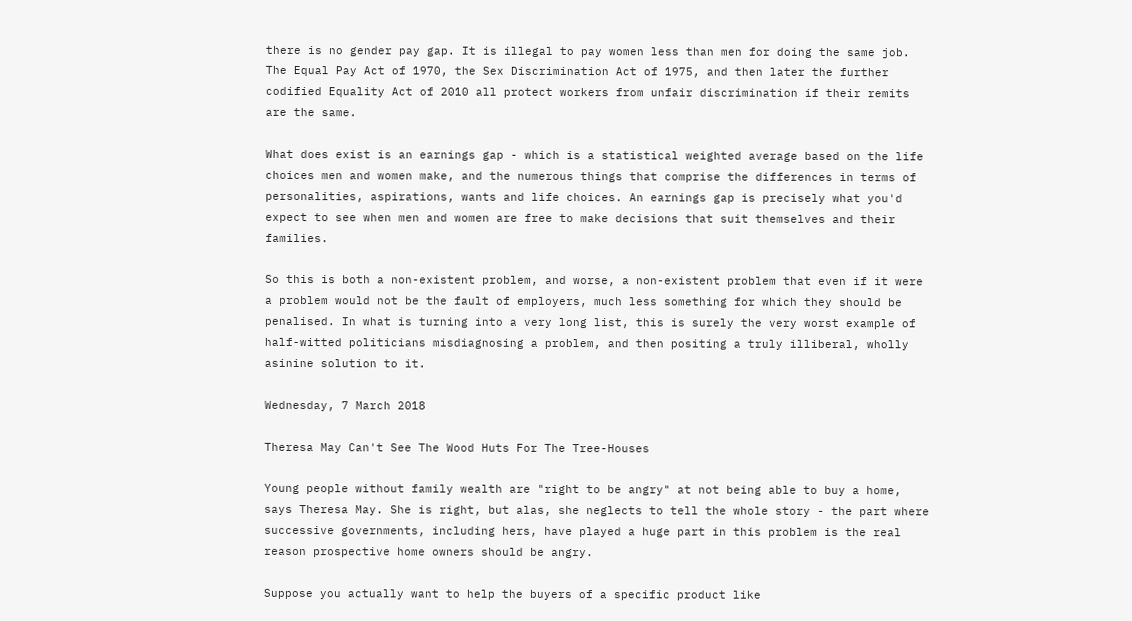there is no gender pay gap. It is illegal to pay women less than men for doing the same job. The Equal Pay Act of 1970, the Sex Discrimination Act of 1975, and then later the further codified Equality Act of 2010 all protect workers from unfair discrimination if their remits are the same.

What does exist is an earnings gap - which is a statistical weighted average based on the life choices men and women make, and the numerous things that comprise the differences in terms of personalities, aspirations, wants and life choices. An earnings gap is precisely what you'd expect to see when men and women are free to make decisions that suit themselves and their families.

So this is both a non-existent problem, and worse, a non-existent problem that even if it were a problem would not be the fault of employers, much less something for which they should be penalised. In what is turning into a very long list, this is surely the very worst example of half-witted politicians misdiagnosing a problem, and then positing a truly illiberal, wholly asinine solution to it.

Wednesday, 7 March 2018

Theresa May Can't See The Wood Huts For The Tree-Houses

Young people without family wealth are "right to be angry" at not being able to buy a home, says Theresa May. She is right, but alas, she neglects to tell the whole story - the part where successive governments, including hers, have played a huge part in this problem is the real reason prospective home owners should be angry.

Suppose you actually want to help the buyers of a specific product like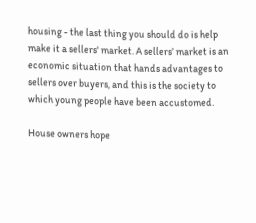housing - the last thing you should do is help make it a sellers' market. A sellers’ market is an economic situation that hands advantages to sellers over buyers, and this is the society to which young people have been accustomed.

House owners hope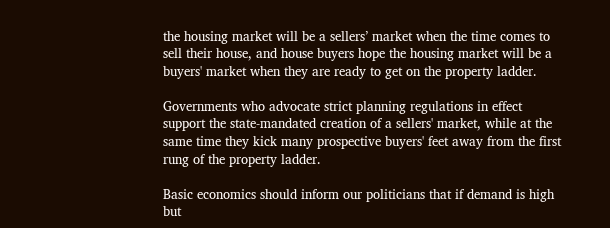the housing market will be a sellers’ market when the time comes to sell their house, and house buyers hope the housing market will be a buyers' market when they are ready to get on the property ladder.

Governments who advocate strict planning regulations in effect support the state-mandated creation of a sellers' market, while at the same time they kick many prospective buyers' feet away from the first rung of the property ladder.

Basic economics should inform our politicians that if demand is high but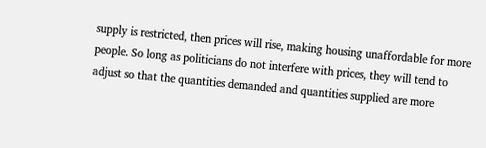supply is restricted, then prices will rise, making housing unaffordable for more people. So long as politicians do not interfere with prices, they will tend to adjust so that the quantities demanded and quantities supplied are more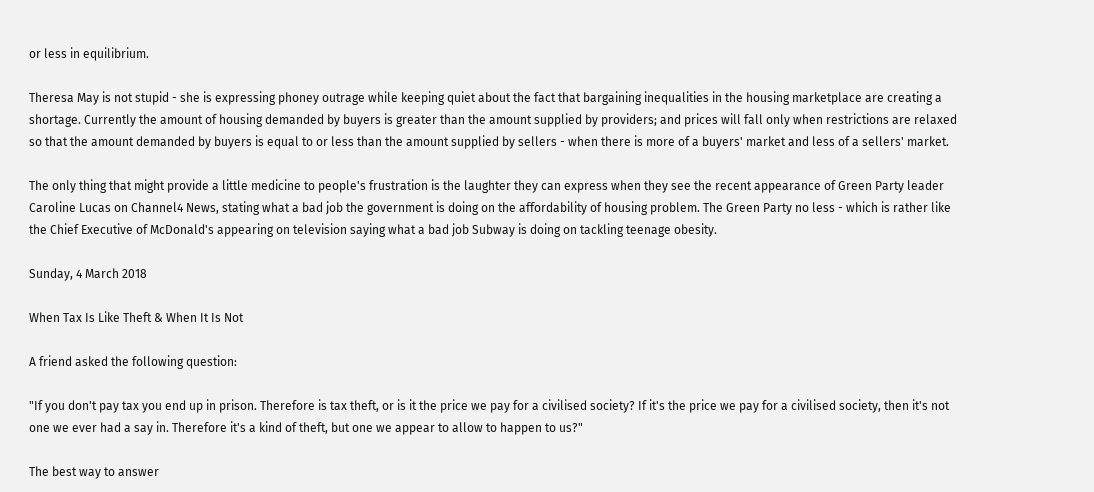or less in equilibrium.

Theresa May is not stupid - she is expressing phoney outrage while keeping quiet about the fact that bargaining inequalities in the housing marketplace are creating a shortage. Currently the amount of housing demanded by buyers is greater than the amount supplied by providers; and prices will fall only when restrictions are relaxed so that the amount demanded by buyers is equal to or less than the amount supplied by sellers - when there is more of a buyers' market and less of a sellers' market.

The only thing that might provide a little medicine to people's frustration is the laughter they can express when they see the recent appearance of Green Party leader Caroline Lucas on Channel4 News, stating what a bad job the government is doing on the affordability of housing problem. The Green Party no less - which is rather like the Chief Executive of McDonald's appearing on television saying what a bad job Subway is doing on tackling teenage obesity.

Sunday, 4 March 2018

When Tax Is Like Theft & When It Is Not

A friend asked the following question:

"If you don't pay tax you end up in prison. Therefore is tax theft, or is it the price we pay for a civilised society? If it's the price we pay for a civilised society, then it's not one we ever had a say in. Therefore it's a kind of theft, but one we appear to allow to happen to us?"

The best way to answer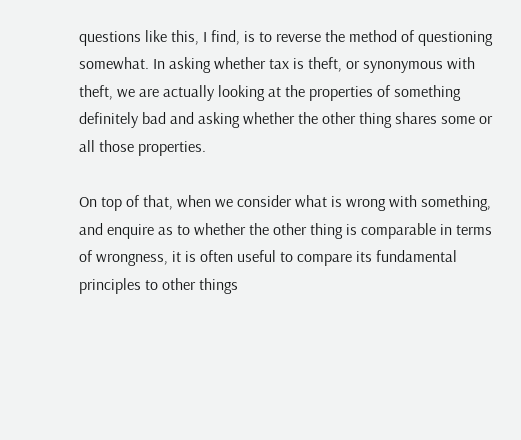questions like this, I find, is to reverse the method of questioning somewhat. In asking whether tax is theft, or synonymous with theft, we are actually looking at the properties of something definitely bad and asking whether the other thing shares some or all those properties.

On top of that, when we consider what is wrong with something, and enquire as to whether the other thing is comparable in terms of wrongness, it is often useful to compare its fundamental principles to other things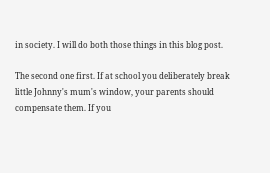in society. I will do both those things in this blog post.

The second one first. If at school you deliberately break little Johnny's mum's window, your parents should compensate them. If you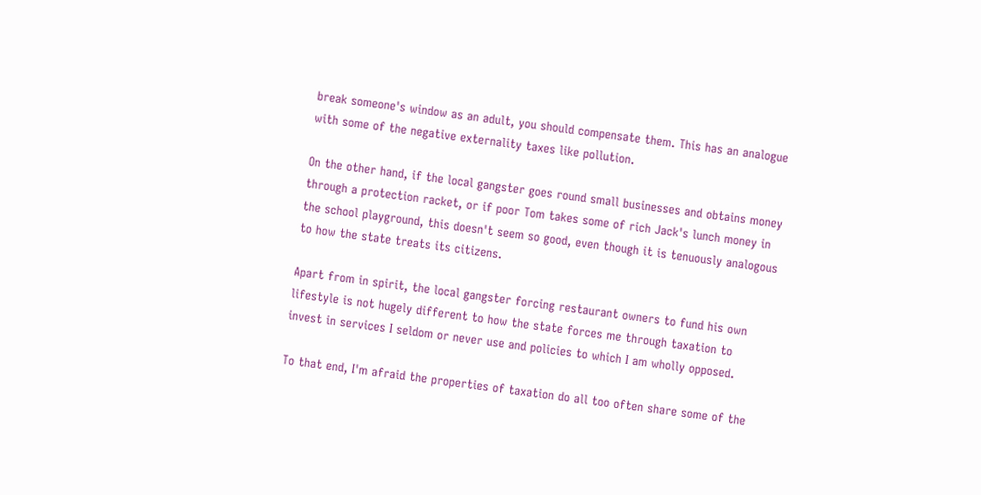break someone's window as an adult, you should compensate them. This has an analogue with some of the negative externality taxes like pollution.

On the other hand, if the local gangster goes round small businesses and obtains money through a protection racket, or if poor Tom takes some of rich Jack's lunch money in the school playground, this doesn't seem so good, even though it is tenuously analogous to how the state treats its citizens.

Apart from in spirit, the local gangster forcing restaurant owners to fund his own lifestyle is not hugely different to how the state forces me through taxation to invest in services I seldom or never use and policies to which I am wholly opposed.

To that end, I'm afraid the properties of taxation do all too often share some of the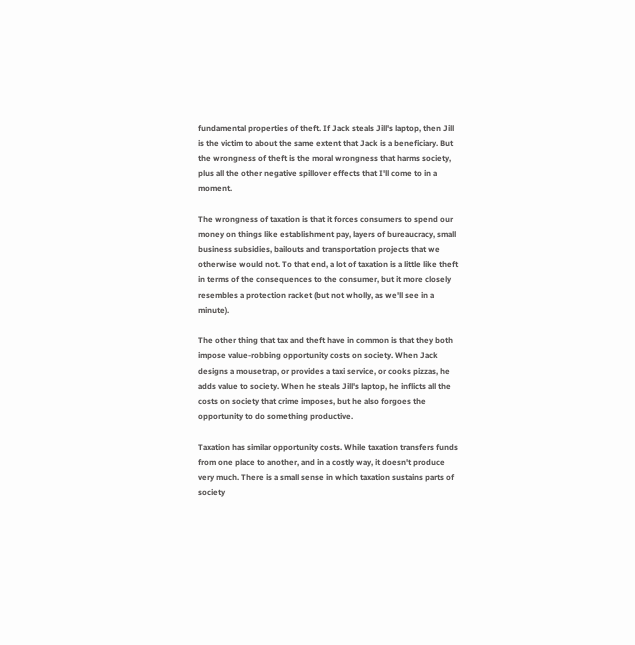fundamental properties of theft. If Jack steals Jill's laptop, then Jill is the victim to about the same extent that Jack is a beneficiary. But the wrongness of theft is the moral wrongness that harms society, plus all the other negative spillover effects that I'll come to in a moment.

The wrongness of taxation is that it forces consumers to spend our money on things like establishment pay, layers of bureaucracy, small business subsidies, bailouts and transportation projects that we otherwise would not. To that end, a lot of taxation is a little like theft in terms of the consequences to the consumer, but it more closely resembles a protection racket (but not wholly, as we'll see in a minute).

The other thing that tax and theft have in common is that they both impose value-robbing opportunity costs on society. When Jack designs a mousetrap, or provides a taxi service, or cooks pizzas, he adds value to society. When he steals Jill's laptop, he inflicts all the costs on society that crime imposes, but he also forgoes the opportunity to do something productive.

Taxation has similar opportunity costs. While taxation transfers funds from one place to another, and in a costly way, it doesn't produce very much. There is a small sense in which taxation sustains parts of society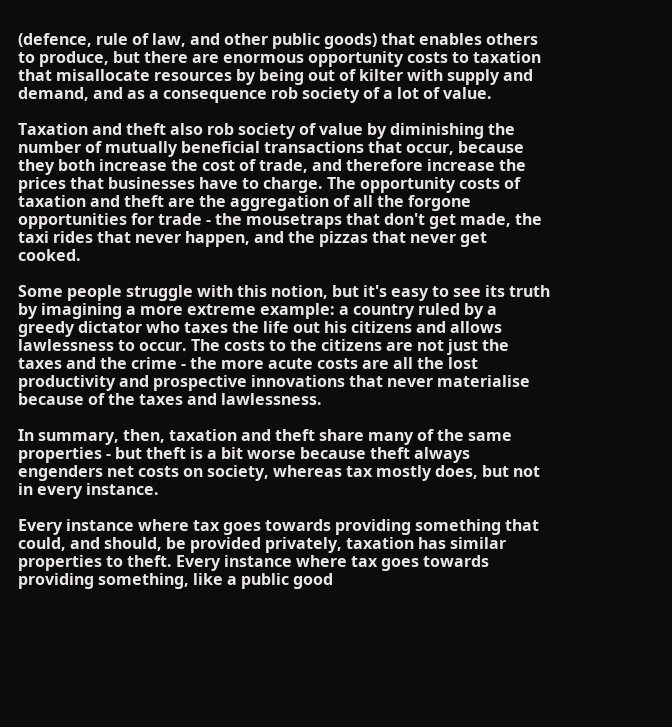(defence, rule of law, and other public goods) that enables others to produce, but there are enormous opportunity costs to taxation that misallocate resources by being out of kilter with supply and demand, and as a consequence rob society of a lot of value.

Taxation and theft also rob society of value by diminishing the number of mutually beneficial transactions that occur, because they both increase the cost of trade, and therefore increase the prices that businesses have to charge. The opportunity costs of taxation and theft are the aggregation of all the forgone opportunities for trade - the mousetraps that don't get made, the taxi rides that never happen, and the pizzas that never get cooked.

Some people struggle with this notion, but it's easy to see its truth by imagining a more extreme example: a country ruled by a greedy dictator who taxes the life out his citizens and allows lawlessness to occur. The costs to the citizens are not just the taxes and the crime - the more acute costs are all the lost productivity and prospective innovations that never materialise because of the taxes and lawlessness.

In summary, then, taxation and theft share many of the same properties - but theft is a bit worse because theft always engenders net costs on society, whereas tax mostly does, but not in every instance.

Every instance where tax goes towards providing something that could, and should, be provided privately, taxation has similar properties to theft. Every instance where tax goes towards providing something, like a public good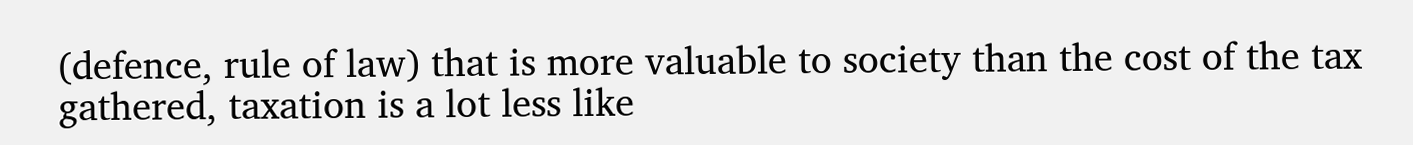(defence, rule of law) that is more valuable to society than the cost of the tax gathered, taxation is a lot less like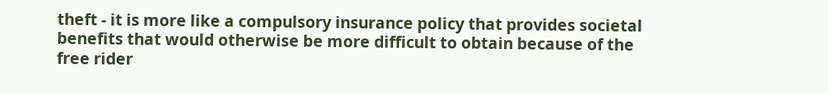theft - it is more like a compulsory insurance policy that provides societal benefits that would otherwise be more difficult to obtain because of the free rider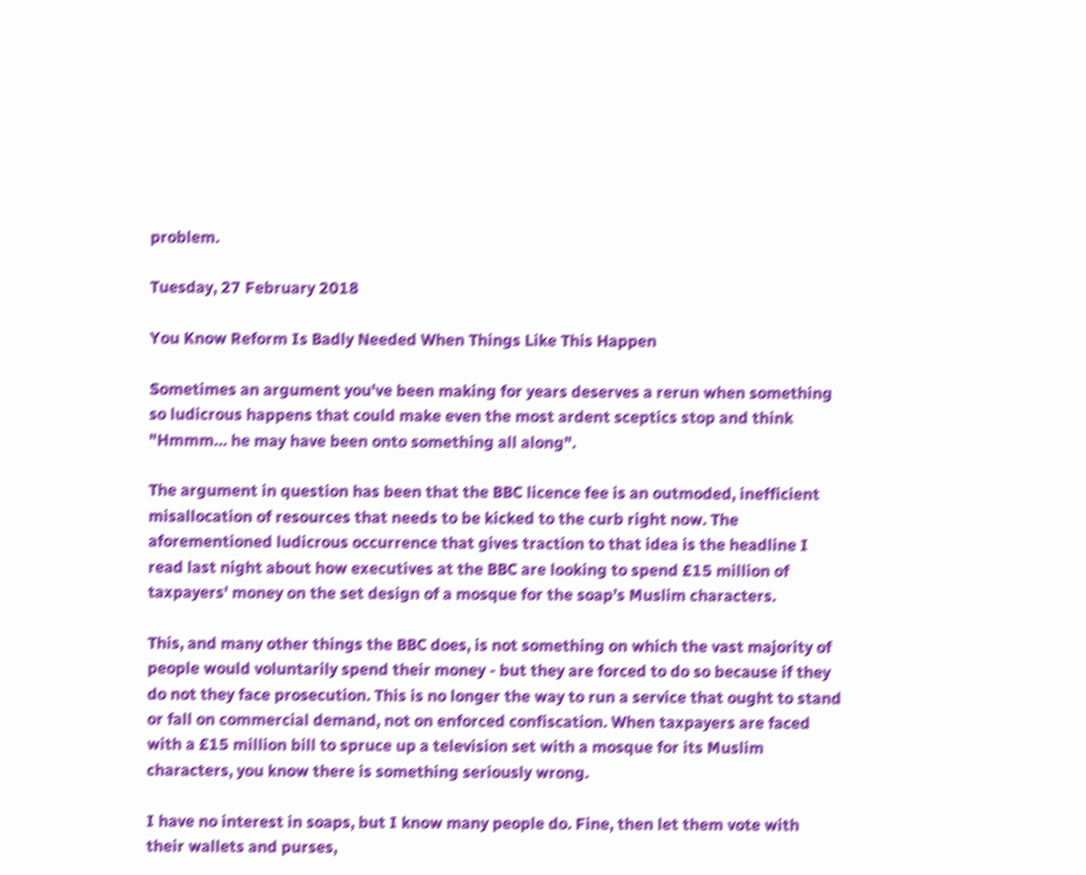problem.

Tuesday, 27 February 2018

You Know Reform Is Badly Needed When Things Like This Happen

Sometimes an argument you've been making for years deserves a rerun when something so ludicrous happens that could make even the most ardent sceptics stop and think "Hmmm… he may have been onto something all along".

The argument in question has been that the BBC licence fee is an outmoded, inefficient misallocation of resources that needs to be kicked to the curb right now. The aforementioned ludicrous occurrence that gives traction to that idea is the headline I read last night about how executives at the BBC are looking to spend £15 million of taxpayers' money on the set design of a mosque for the soap’s Muslim characters.

This, and many other things the BBC does, is not something on which the vast majority of people would voluntarily spend their money - but they are forced to do so because if they do not they face prosecution. This is no longer the way to run a service that ought to stand or fall on commercial demand, not on enforced confiscation. When taxpayers are faced with a £15 million bill to spruce up a television set with a mosque for its Muslim characters, you know there is something seriously wrong.

I have no interest in soaps, but I know many people do. Fine, then let them vote with their wallets and purses,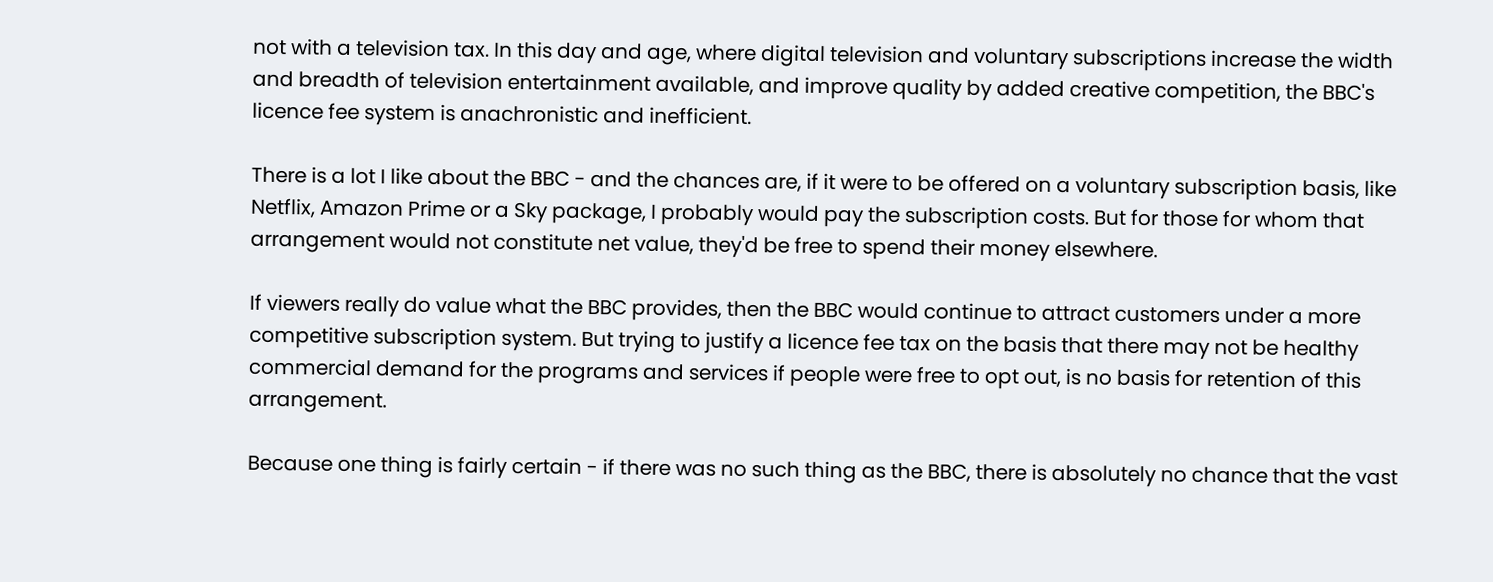not with a television tax. In this day and age, where digital television and voluntary subscriptions increase the width and breadth of television entertainment available, and improve quality by added creative competition, the BBC's licence fee system is anachronistic and inefficient.

There is a lot I like about the BBC - and the chances are, if it were to be offered on a voluntary subscription basis, like Netflix, Amazon Prime or a Sky package, I probably would pay the subscription costs. But for those for whom that arrangement would not constitute net value, they'd be free to spend their money elsewhere.

If viewers really do value what the BBC provides, then the BBC would continue to attract customers under a more competitive subscription system. But trying to justify a licence fee tax on the basis that there may not be healthy commercial demand for the programs and services if people were free to opt out, is no basis for retention of this arrangement.

Because one thing is fairly certain - if there was no such thing as the BBC, there is absolutely no chance that the vast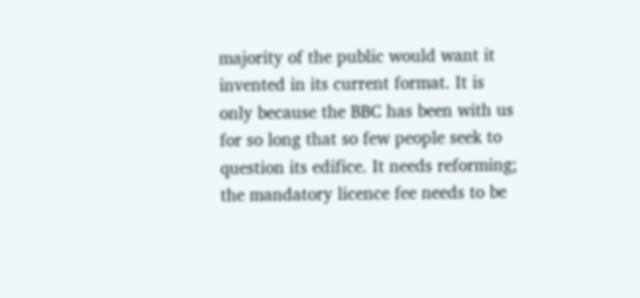majority of the public would want it invented in its current format. It is only because the BBC has been with us for so long that so few people seek to question its edifice. It needs reforming; the mandatory licence fee needs to be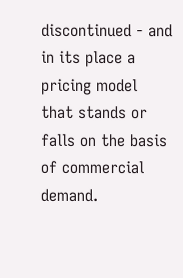discontinued - and in its place a pricing model that stands or falls on the basis of commercial demand.